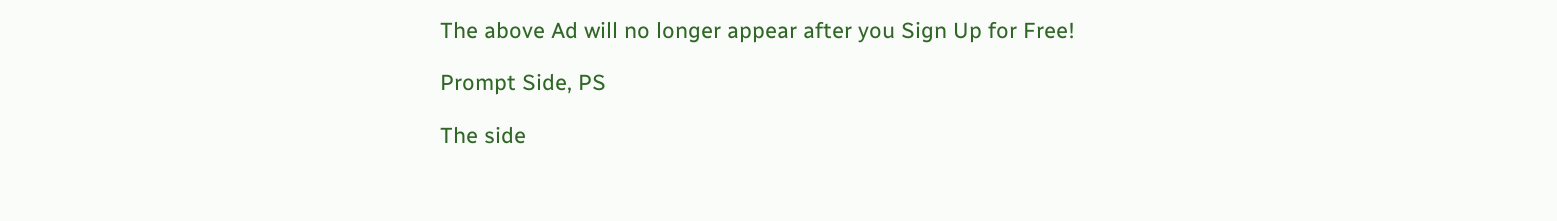The above Ad will no longer appear after you Sign Up for Free!

Prompt Side, PS

The side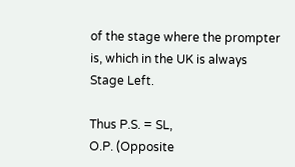of the stage where the prompter is, which in the UK is always Stage Left.

Thus P.S. = SL,
O.P. (Opposite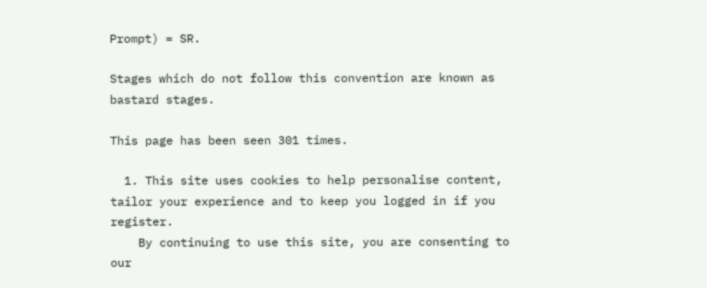Prompt) = SR.

Stages which do not follow this convention are known as bastard stages.

This page has been seen 301 times.

  1. This site uses cookies to help personalise content, tailor your experience and to keep you logged in if you register.
    By continuing to use this site, you are consenting to our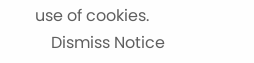use of cookies.
    Dismiss Notice